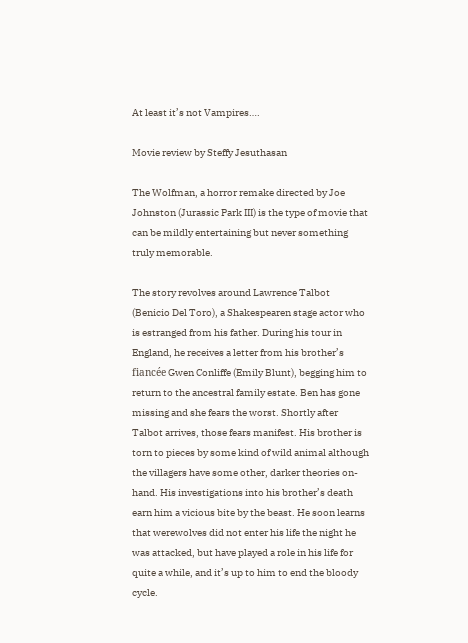At least it’s not Vampires….

Movie review by Steffy Jesuthasan

The Wolfman, a horror remake directed by Joe Johnston (Jurassic Park III) is the type of movie that can be mildly entertaining but never something truly memorable.

The story revolves around Lawrence Talbot (Benicio Del Toro), a Shakespearen stage actor who is estranged from his father. During his tour in England, he receives a letter from his brother’s fiancée Gwen Conliffe (Emily Blunt), begging him to return to the ancestral family estate. Ben has gone missing and she fears the worst. Shortly after Talbot arrives, those fears manifest. His brother is torn to pieces by some kind of wild animal although the villagers have some other, darker theories on-hand. His investigations into his brother’s death earn him a vicious bite by the beast. He soon learns that werewolves did not enter his life the night he was attacked, but have played a role in his life for quite a while, and it’s up to him to end the bloody cycle.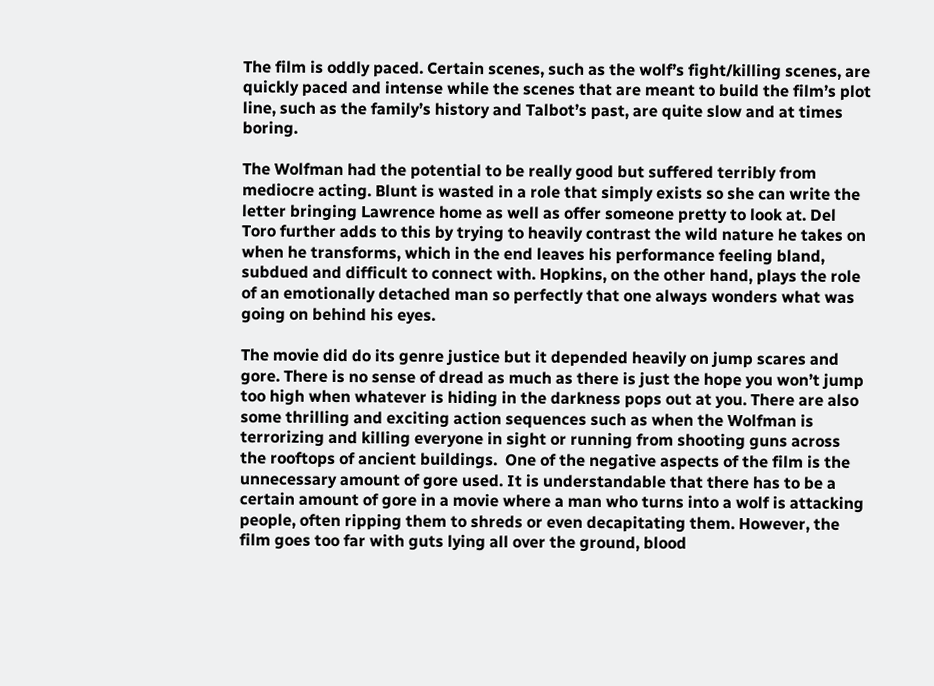The film is oddly paced. Certain scenes, such as the wolf’s fight/killing scenes, are quickly paced and intense while the scenes that are meant to build the film’s plot line, such as the family’s history and Talbot’s past, are quite slow and at times boring.

The Wolfman had the potential to be really good but suffered terribly from mediocre acting. Blunt is wasted in a role that simply exists so she can write the letter bringing Lawrence home as well as offer someone pretty to look at. Del Toro further adds to this by trying to heavily contrast the wild nature he takes on when he transforms, which in the end leaves his performance feeling bland, subdued and difficult to connect with. Hopkins, on the other hand, plays the role of an emotionally detached man so perfectly that one always wonders what was going on behind his eyes.

The movie did do its genre justice but it depended heavily on jump scares and gore. There is no sense of dread as much as there is just the hope you won’t jump too high when whatever is hiding in the darkness pops out at you. There are also some thrilling and exciting action sequences such as when the Wolfman is terrorizing and killing everyone in sight or running from shooting guns across the rooftops of ancient buildings.  One of the negative aspects of the film is the unnecessary amount of gore used. It is understandable that there has to be a certain amount of gore in a movie where a man who turns into a wolf is attacking people, often ripping them to shreds or even decapitating them. However, the film goes too far with guts lying all over the ground, blood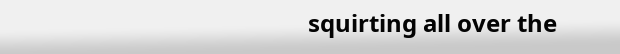squirting all over the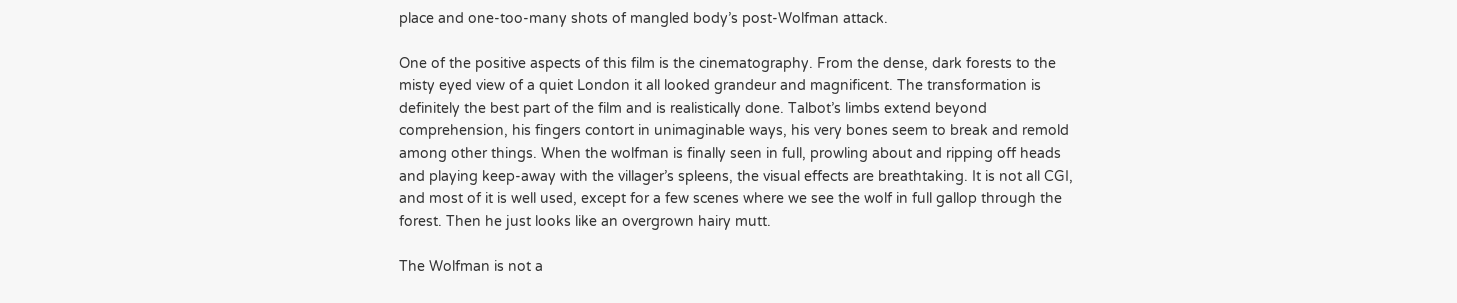place and one-too-many shots of mangled body’s post-Wolfman attack.

One of the positive aspects of this film is the cinematography. From the dense, dark forests to the misty eyed view of a quiet London it all looked grandeur and magnificent. The transformation is definitely the best part of the film and is realistically done. Talbot’s limbs extend beyond comprehension, his fingers contort in unimaginable ways, his very bones seem to break and remold among other things. When the wolfman is finally seen in full, prowling about and ripping off heads and playing keep-away with the villager’s spleens, the visual effects are breathtaking. It is not all CGI, and most of it is well used, except for a few scenes where we see the wolf in full gallop through the forest. Then he just looks like an overgrown hairy mutt.

The Wolfman is not a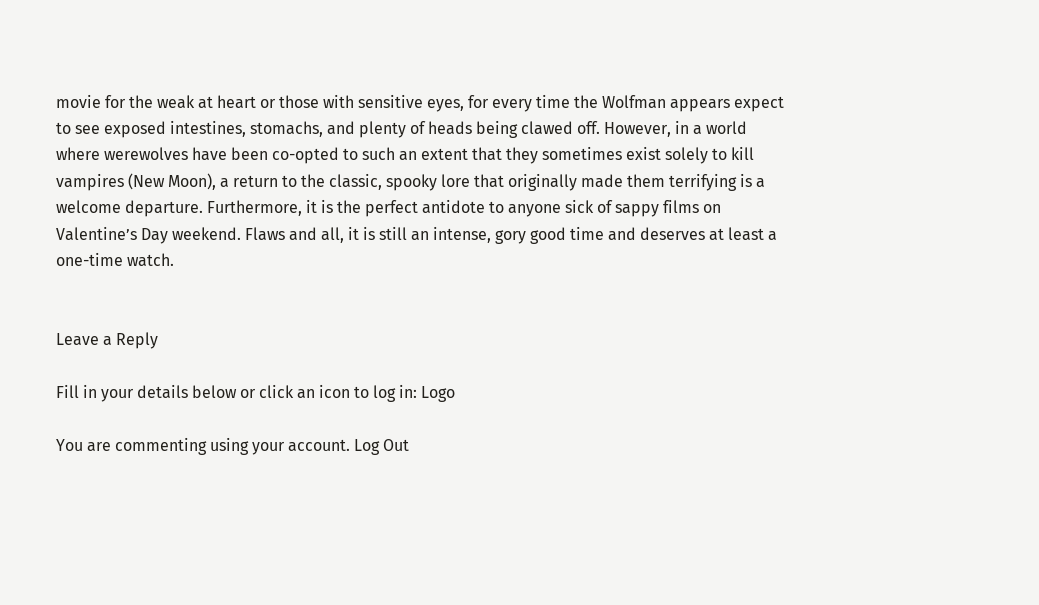movie for the weak at heart or those with sensitive eyes, for every time the Wolfman appears expect to see exposed intestines, stomachs, and plenty of heads being clawed off. However, in a world where werewolves have been co-opted to such an extent that they sometimes exist solely to kill vampires (New Moon), a return to the classic, spooky lore that originally made them terrifying is a welcome departure. Furthermore, it is the perfect antidote to anyone sick of sappy films on Valentine’s Day weekend. Flaws and all, it is still an intense, gory good time and deserves at least a one-time watch.


Leave a Reply

Fill in your details below or click an icon to log in: Logo

You are commenting using your account. Log Out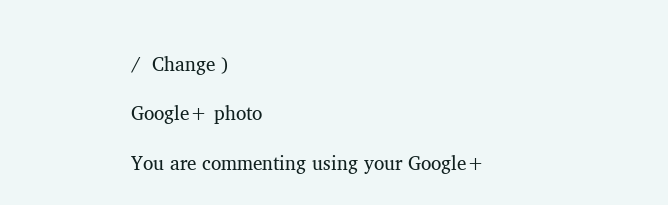/  Change )

Google+ photo

You are commenting using your Google+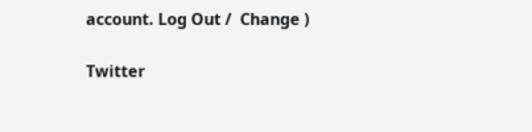account. Log Out /  Change )

Twitter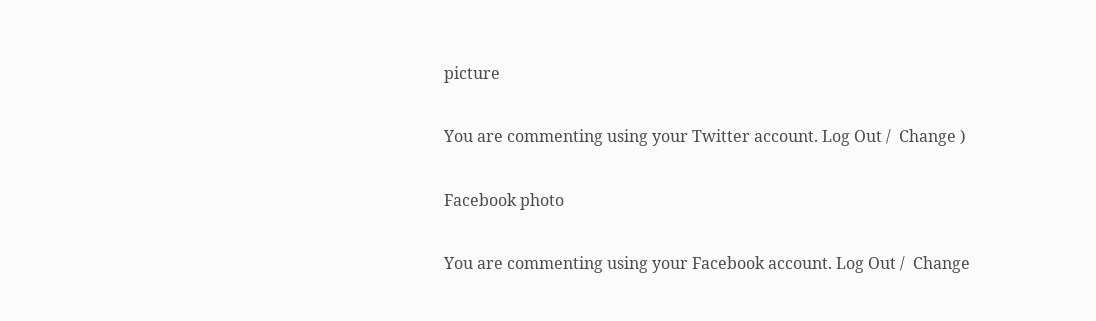picture

You are commenting using your Twitter account. Log Out /  Change )

Facebook photo

You are commenting using your Facebook account. Log Out /  Change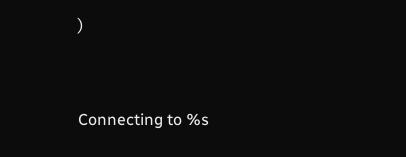)


Connecting to %s